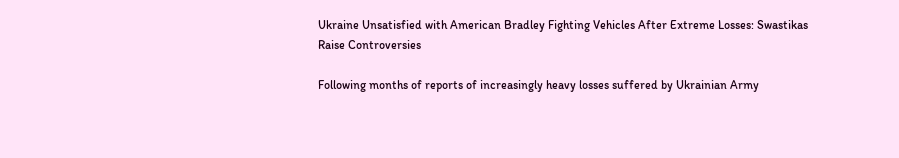Ukraine Unsatisfied with American Bradley Fighting Vehicles After Extreme Losses: Swastikas Raise Controversies

Following months of reports of increasingly heavy losses suffered by Ukrainian Army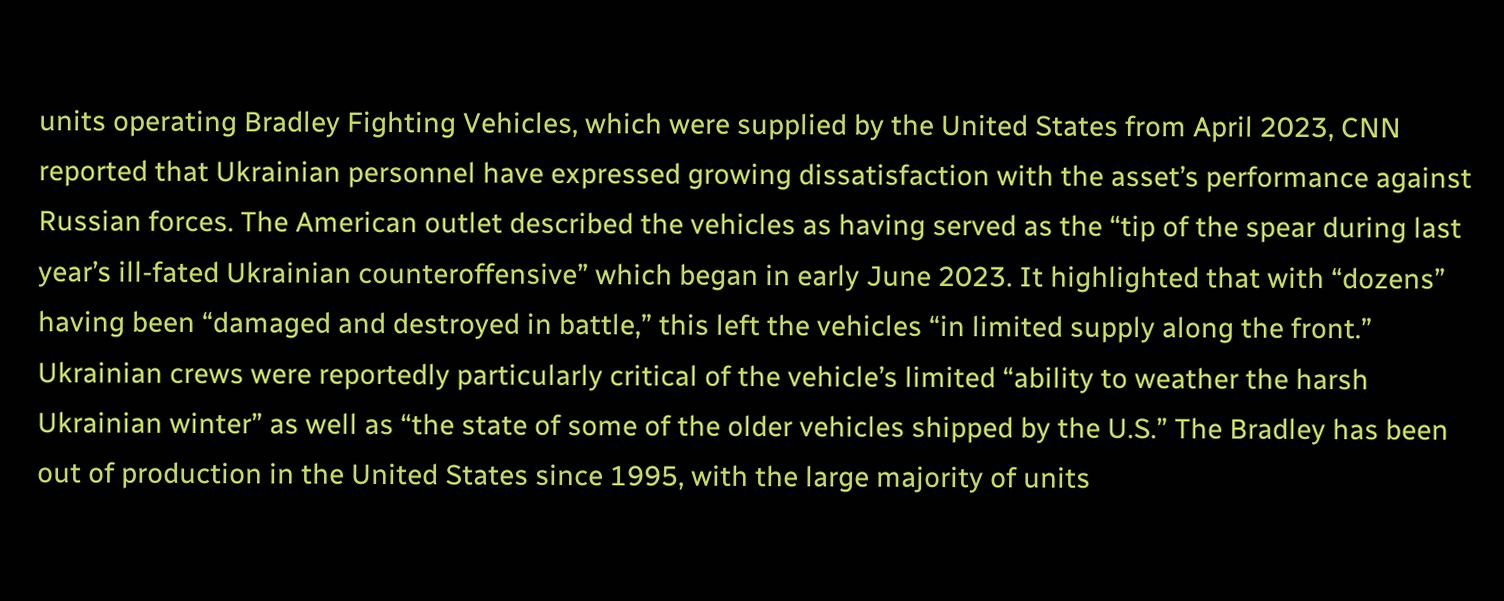units operating Bradley Fighting Vehicles, which were supplied by the United States from April 2023, CNN reported that Ukrainian personnel have expressed growing dissatisfaction with the asset’s performance against Russian forces. The American outlet described the vehicles as having served as the “tip of the spear during last year’s ill-fated Ukrainian counteroffensive” which began in early June 2023. It highlighted that with “dozens” having been “damaged and destroyed in battle,” this left the vehicles “in limited supply along the front.” Ukrainian crews were reportedly particularly critical of the vehicle’s limited “ability to weather the harsh Ukrainian winter” as well as “the state of some of the older vehicles shipped by the U.S.” The Bradley has been out of production in the United States since 1995, with the large majority of units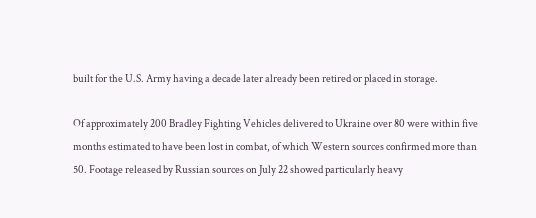built for the U.S. Army having a decade later already been retired or placed in storage.

Of approximately 200 Bradley Fighting Vehicles delivered to Ukraine over 80 were within five months estimated to have been lost in combat, of which Western sources confirmed more than 50. Footage released by Russian sources on July 22 showed particularly heavy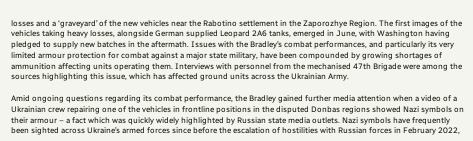losses and a ‘graveyard’ of the new vehicles near the Rabotino settlement in the Zaporozhye Region. The first images of the vehicles taking heavy losses, alongside German supplied Leopard 2A6 tanks, emerged in June, with Washington having pledged to supply new batches in the aftermath. Issues with the Bradley’s combat performances, and particularly its very limited armour protection for combat against a major state military, have been compounded by growing shortages of ammunition affecting units operating them. Interviews with personnel from the mechanised 47th Brigade were among the sources highlighting this issue, which has affected ground units across the Ukrainian Army.

Amid ongoing questions regarding its combat performance, the Bradley gained further media attention when a video of a Ukrainian crew repairing one of the vehicles in frontline positions in the disputed Donbas regions showed Nazi symbols on their armour – a fact which was quickly widely highlighted by Russian state media outlets. Nazi symbols have frequently been sighted across Ukraine’s armed forces since before the escalation of hostilities with Russian forces in February 2022,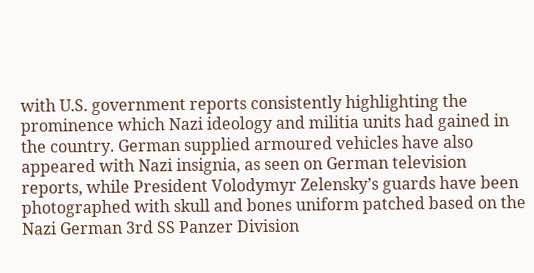with U.S. government reports consistently highlighting the prominence which Nazi ideology and militia units had gained in the country. German supplied armoured vehicles have also appeared with Nazi insignia, as seen on German television reports, while President Volodymyr Zelensky’s guards have been photographed with skull and bones uniform patched based on the Nazi German 3rd SS Panzer Division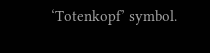‘Totenkopf’ symbol.